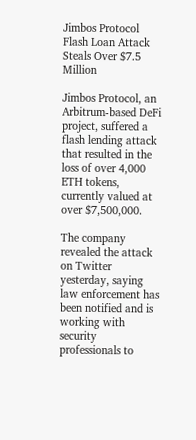Jimbos Protocol Flash Loan Attack Steals Over $7.5 Million

Jimbos Protocol, an Arbitrum-based DeFi project, suffered a flash lending attack that resulted in the loss of over 4,000 ETH tokens, currently valued at over $7,500,000.

The company revealed the attack on Twitter yesterday, saying law enforcement has been notified and is working with security professionals to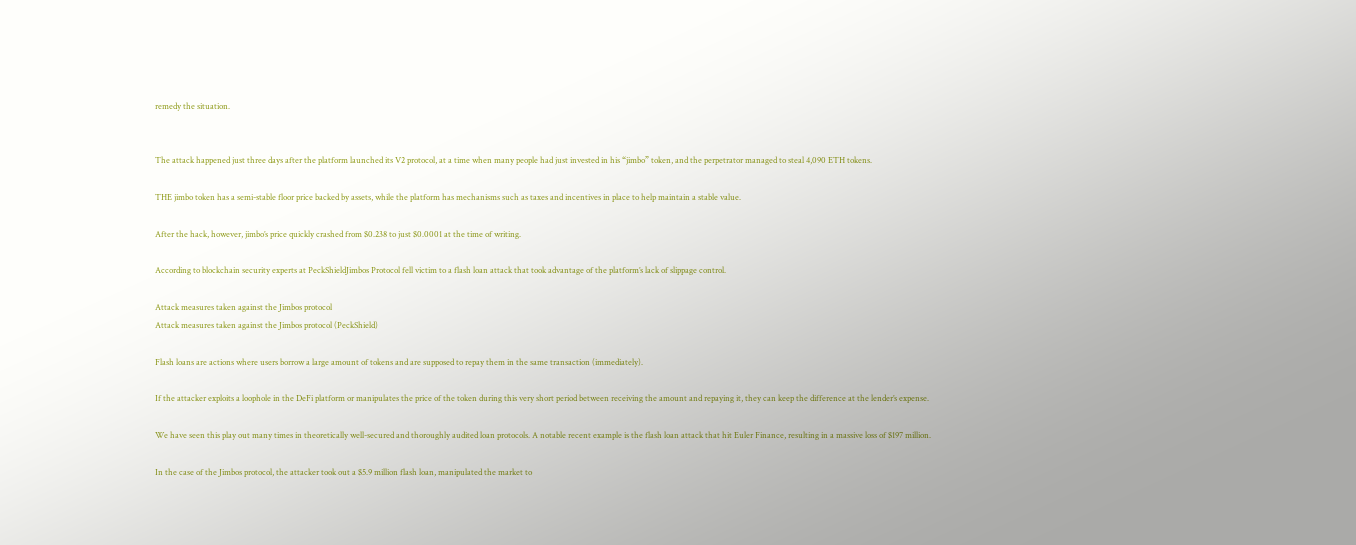remedy the situation.


The attack happened just three days after the platform launched its V2 protocol, at a time when many people had just invested in his “jimbo” token, and the perpetrator managed to steal 4,090 ETH tokens.

THE jimbo token has a semi-stable floor price backed by assets, while the platform has mechanisms such as taxes and incentives in place to help maintain a stable value.

After the hack, however, jimbo’s price quickly crashed from $0.238 to just $0.0001 at the time of writing.

According to blockchain security experts at PeckShieldJimbos Protocol fell victim to a flash loan attack that took advantage of the platform’s lack of slippage control.

Attack measures taken against the Jimbos protocol
Attack measures taken against the Jimbos protocol (PeckShield)

Flash loans are actions where users borrow a large amount of tokens and are supposed to repay them in the same transaction (immediately).

If the attacker exploits a loophole in the DeFi platform or manipulates the price of the token during this very short period between receiving the amount and repaying it, they can keep the difference at the lender’s expense.

We have seen this play out many times in theoretically well-secured and thoroughly audited loan protocols. A notable recent example is the flash loan attack that hit Euler Finance, resulting in a massive loss of $197 million.

In the case of the Jimbos protocol, the attacker took out a $5.9 million flash loan, manipulated the market to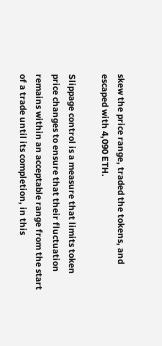skew the price range, traded the tokens, and escaped with 4,090 ETH.

Slippage control is a measure that limits token price changes to ensure that their fluctuation remains within an acceptable range from the start of a trade until its completion, in this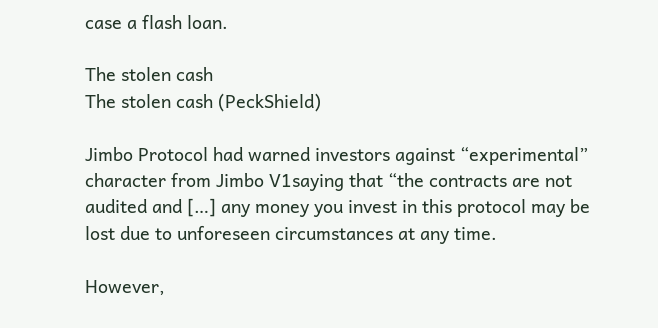case a flash loan.

The stolen cash
The stolen cash (PeckShield)

Jimbo Protocol had warned investors against “experimental” character from Jimbo V1saying that “the contracts are not audited and […] any money you invest in this protocol may be lost due to unforeseen circumstances at any time.

However,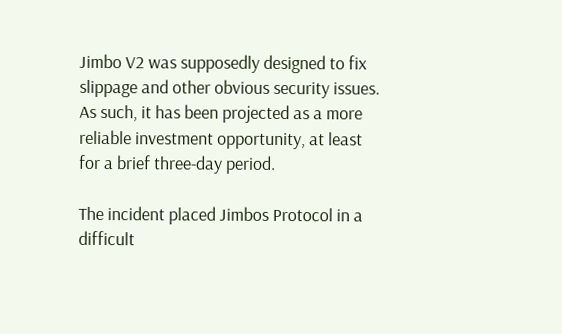Jimbo V2 was supposedly designed to fix slippage and other obvious security issues. As such, it has been projected as a more reliable investment opportunity, at least for a brief three-day period.

The incident placed Jimbos Protocol in a difficult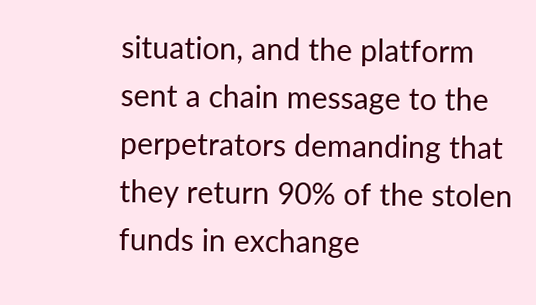situation, and the platform sent a chain message to the perpetrators demanding that they return 90% of the stolen funds in exchange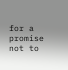for a promise not to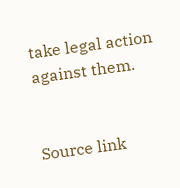take legal action against them.


Source link